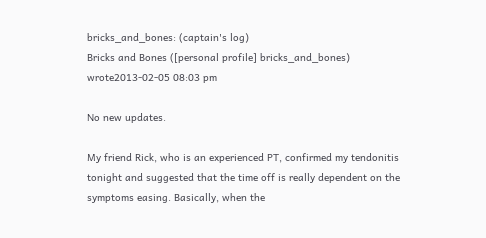bricks_and_bones: (captain's log)
Bricks and Bones ([personal profile] bricks_and_bones) wrote2013-02-05 08:03 pm

No new updates.

My friend Rick, who is an experienced PT, confirmed my tendonitis tonight and suggested that the time off is really dependent on the symptoms easing. Basically, when the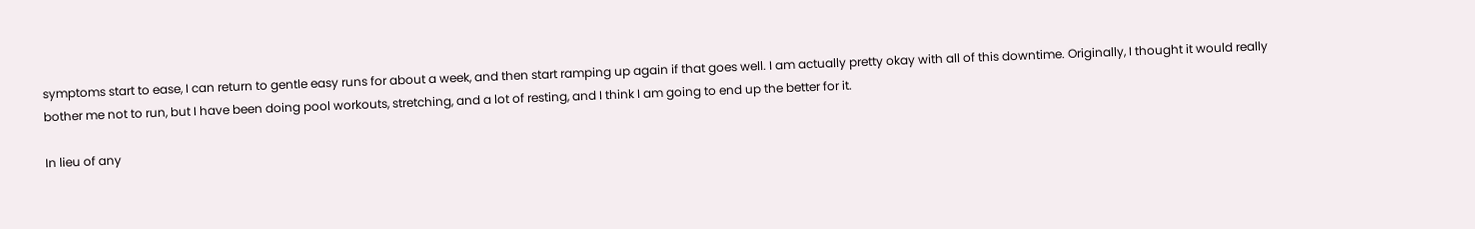symptoms start to ease, I can return to gentle easy runs for about a week, and then start ramping up again if that goes well. I am actually pretty okay with all of this downtime. Originally, I thought it would really bother me not to run, but I have been doing pool workouts, stretching, and a lot of resting, and I think I am going to end up the better for it.

In lieu of any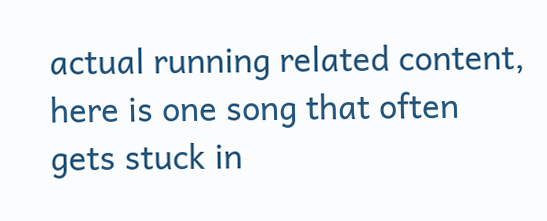actual running related content, here is one song that often gets stuck in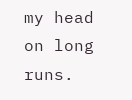my head on long runs.